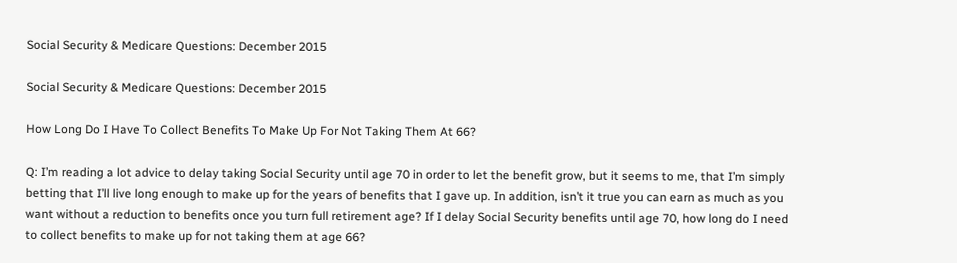Social Security & Medicare Questions: December 2015

Social Security & Medicare Questions: December 2015

How Long Do I Have To Collect Benefits To Make Up For Not Taking Them At 66?

Q: I’m reading a lot advice to delay taking Social Security until age 70 in order to let the benefit grow, but it seems to me, that I’m simply betting that I’ll live long enough to make up for the years of benefits that I gave up. In addition, isn’t it true you can earn as much as you want without a reduction to benefits once you turn full retirement age? If I delay Social Security benefits until age 70, how long do I need to collect benefits to make up for not taking them at age 66?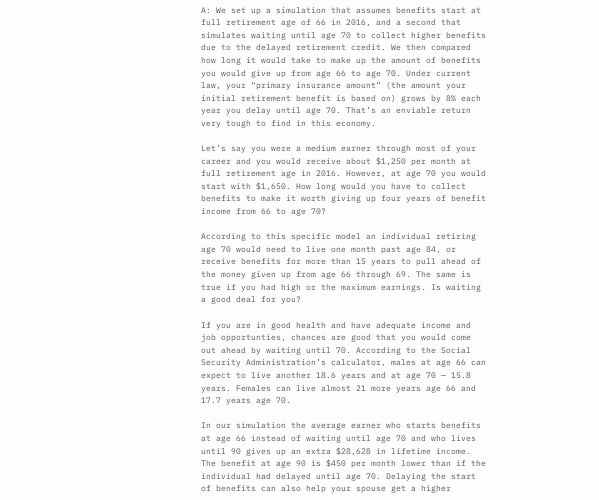A: We set up a simulation that assumes benefits start at full retirement age of 66 in 2016, and a second that simulates waiting until age 70 to collect higher benefits due to the delayed retirement credit. We then compared how long it would take to make up the amount of benefits you would give up from age 66 to age 70. Under current law, your “primary insurance amount” (the amount your initial retirement benefit is based on) grows by 8% each year you delay until age 70. That’s an enviable return very tough to find in this economy.

Let’s say you were a medium earner through most of your career and you would receive about $1,250 per month at full retirement age in 2016. However, at age 70 you would start with $1,650. How long would you have to collect benefits to make it worth giving up four years of benefit income from 66 to age 70?

According to this specific model an individual retiring age 70 would need to live one month past age 84, or receive benefits for more than 15 years to pull ahead of the money given up from age 66 through 69. The same is true if you had high or the maximum earnings. Is waiting a good deal for you?

If you are in good health and have adequate income and job opportunties, chances are good that you would come out ahead by waiting until 70. According to the Social Security Administration’s calculator, males at age 66 can expect to live another 18.6 years and at age 70 — 15.8 years. Females can live almost 21 more years age 66 and 17.7 years age 70.

In our simulation the average earner who starts benefits at age 66 instead of waiting until age 70 and who lives until 90 gives up an extra $28,628 in lifetime income. The benefit at age 90 is $450 per month lower than if the individual had delayed until age 70. Delaying the start of benefits can also help your spouse get a higher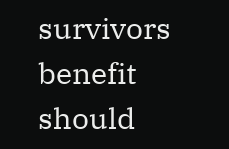survivors benefit should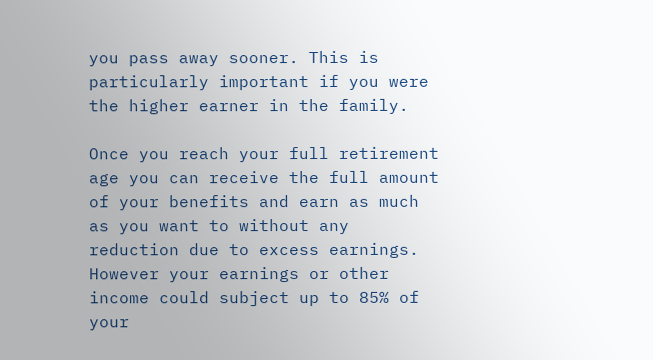you pass away sooner. This is particularly important if you were the higher earner in the family.

Once you reach your full retirement age you can receive the full amount of your benefits and earn as much as you want to without any reduction due to excess earnings. However your earnings or other income could subject up to 85% of your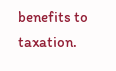benefits to taxation.